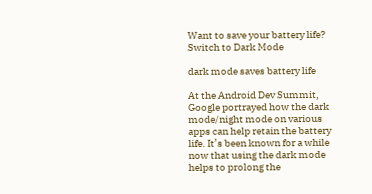Want to save your battery life? Switch to Dark Mode

dark mode saves battery life

At the Android Dev Summit, Google portrayed how the dark mode/night mode on various apps can help retain the battery life. It’s been known for a while now that using the dark mode helps to prolong the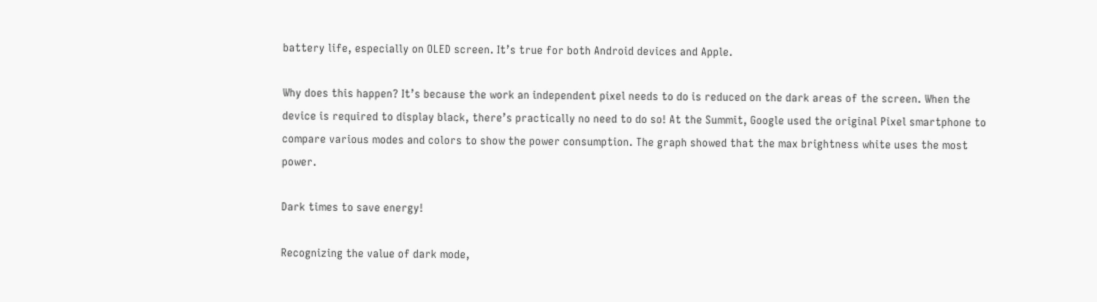battery life, especially on OLED screen. It’s true for both Android devices and Apple.

Why does this happen? It’s because the work an independent pixel needs to do is reduced on the dark areas of the screen. When the device is required to display black, there’s practically no need to do so! At the Summit, Google used the original Pixel smartphone to compare various modes and colors to show the power consumption. The graph showed that the max brightness white uses the most power.

Dark times to save energy!

Recognizing the value of dark mode,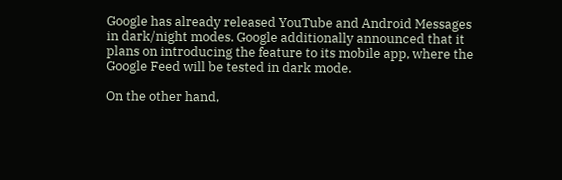Google has already released YouTube and Android Messages in dark/night modes. Google additionally announced that it plans on introducing the feature to its mobile app, where the Google Feed will be tested in dark mode.

On the other hand,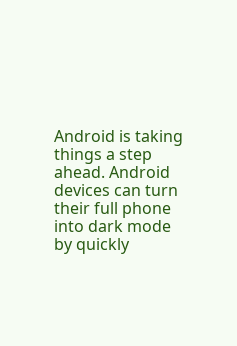Android is taking things a step ahead. Android devices can turn their full phone into dark mode by quickly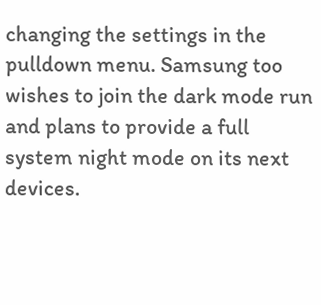changing the settings in the pulldown menu. Samsung too wishes to join the dark mode run and plans to provide a full system night mode on its next devices.